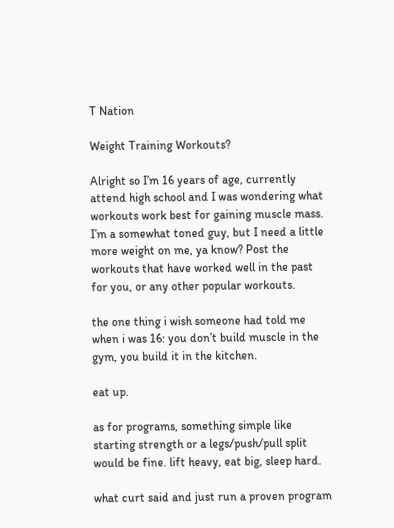T Nation

Weight Training Workouts?

Alright so I’m 16 years of age, currently attend high school and I was wondering what workouts work best for gaining muscle mass. I’m a somewhat toned guy, but I need a little more weight on me, ya know? Post the workouts that have worked well in the past for you, or any other popular workouts.

the one thing i wish someone had told me when i was 16: you don’t build muscle in the gym, you build it in the kitchen.

eat up.

as for programs, something simple like starting strength or a legs/push/pull split would be fine. lift heavy, eat big, sleep hard.

what curt said and just run a proven program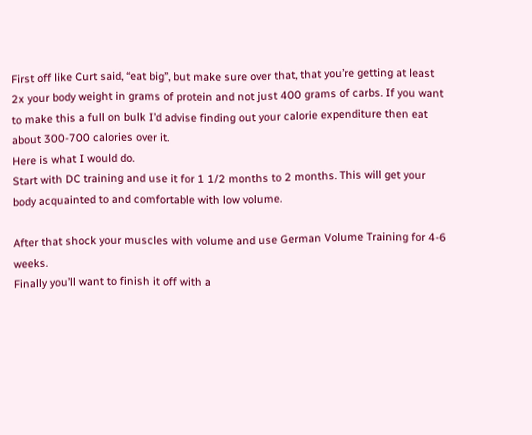First off like Curt said, “eat big”, but make sure over that, that you’re getting at least 2x your body weight in grams of protein and not just 400 grams of carbs. If you want to make this a full on bulk I’d advise finding out your calorie expenditure then eat about 300-700 calories over it.
Here is what I would do.
Start with DC training and use it for 1 1/2 months to 2 months. This will get your body acquainted to and comfortable with low volume.

After that shock your muscles with volume and use German Volume Training for 4-6 weeks.
Finally you’ll want to finish it off with a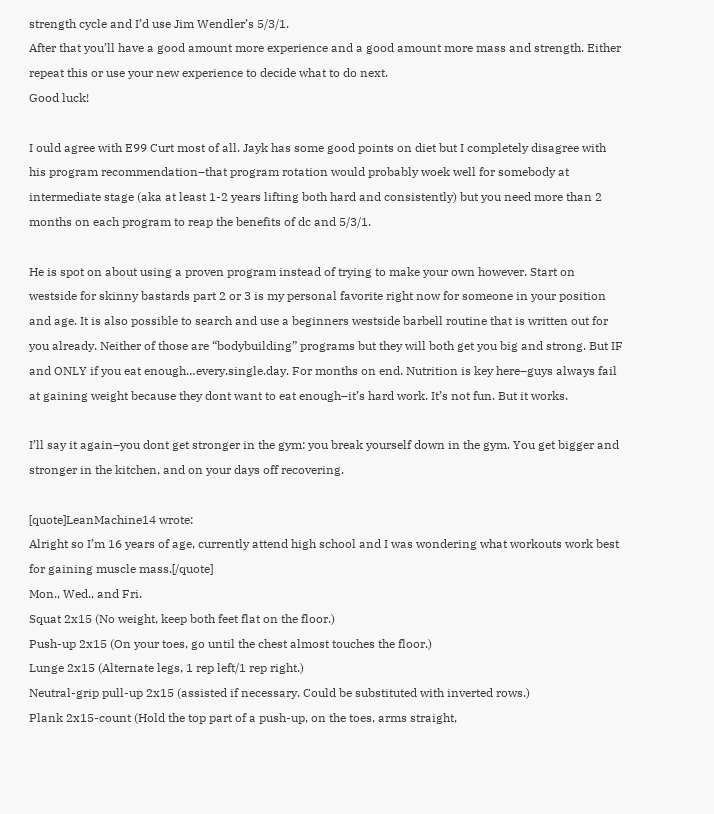strength cycle and I’d use Jim Wendler’s 5/3/1.
After that you’ll have a good amount more experience and a good amount more mass and strength. Either repeat this or use your new experience to decide what to do next.
Good luck!

I ould agree with E99 Curt most of all. Jayk has some good points on diet but I completely disagree with his program recommendation–that program rotation would probably woek well for somebody at intermediate stage (aka at least 1-2 years lifting both hard and consistently) but you need more than 2 months on each program to reap the benefits of dc and 5/3/1.

He is spot on about using a proven program instead of trying to make your own however. Start on westside for skinny bastards part 2 or 3 is my personal favorite right now for someone in your position and age. It is also possible to search and use a beginners westside barbell routine that is written out for you already. Neither of those are “bodybuilding” programs but they will both get you big and strong. But IF and ONLY if you eat enough…every.single.day. For months on end. Nutrition is key here–guys always fail at gaining weight because they dont want to eat enough–it’s hard work. It’s not fun. But it works.

I’ll say it again–you dont get stronger in the gym: you break yourself down in the gym. You get bigger and stronger in the kitchen, and on your days off recovering.

[quote]LeanMachine14 wrote:
Alright so I’m 16 years of age, currently attend high school and I was wondering what workouts work best for gaining muscle mass.[/quote]
Mon., Wed., and Fri.
Squat 2x15 (No weight, keep both feet flat on the floor.)
Push-up 2x15 (On your toes, go until the chest almost touches the floor.)
Lunge 2x15 (Alternate legs, 1 rep left/1 rep right.)
Neutral-grip pull-up 2x15 (assisted if necessary. Could be substituted with inverted rows.)
Plank 2x15-count (Hold the top part of a push-up, on the toes, arms straight,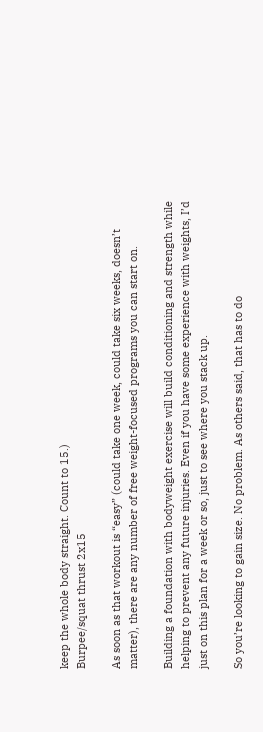keep the whole body straight. Count to 15.)
Burpee/squat thrust 2x15

As soon as that workout is “easy” (could take one week, could take six weeks, doesn’t matter), there are any number of free weight-focused programs you can start on.

Building a foundation with bodyweight exercise will build conditioning and strength while helping to prevent any future injuries. Even if you have some experience with weights, I’d just on this plan for a week or so, just to see where you stack up.

So you’re looking to gain size. No problem. As others said, that has to do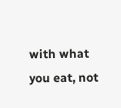with what you eat, not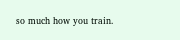so much how you train.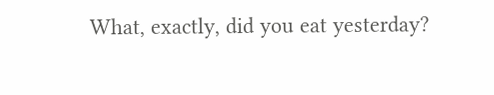What, exactly, did you eat yesterday?